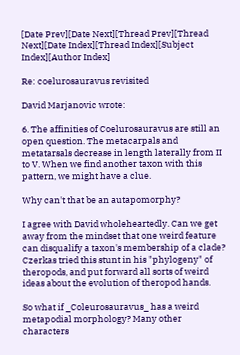[Date Prev][Date Next][Thread Prev][Thread Next][Date Index][Thread Index][Subject Index][Author Index]

Re: coelurosauravus revisited

David Marjanovic wrote:

6. The affinities of Coelurosauravus are still an open question. The metacarpals and metatarsals decrease in length laterally from II to V. When we find another taxon with this pattern, we might have a clue.

Why can't that be an autapomorphy?

I agree with David wholeheartedly. Can we get away from the mindset that one weird feature can disqualify a taxon's membership of a clade? Czerkas tried this stunt in his "phylogeny" of theropods, and put forward all sorts of weird ideas about the evolution of theropod hands.

So what if _Coleurosauravus_ has a weird metapodial morphology? Many other characters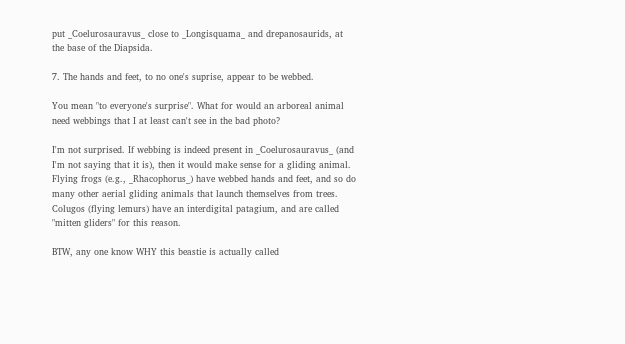put _Coelurosauravus_ close to _Longisquama_ and drepanosaurids, at the base of the Diapsida.

7. The hands and feet, to no one's suprise, appear to be webbed.

You mean "to everyone's surprise". What for would an arboreal animal need webbings that I at least can't see in the bad photo?

I'm not surprised. If webbing is indeed present in _Coelurosauravus_ (and I'm not saying that it is), then it would make sense for a gliding animal. Flying frogs (e.g., _Rhacophorus_) have webbed hands and feet, and so do many other aerial gliding animals that launch themselves from trees. Colugos (flying lemurs) have an interdigital patagium, and are called "mitten gliders" for this reason.

BTW, any one know WHY this beastie is actually called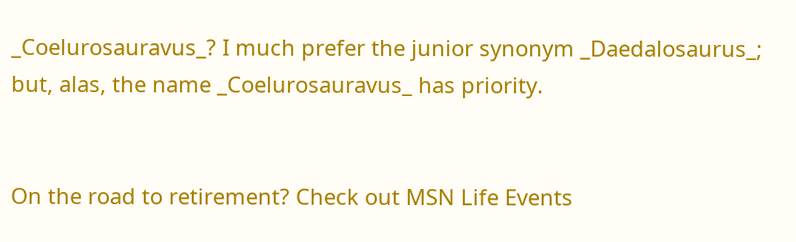_Coelurosauravus_? I much prefer the junior synonym _Daedalosaurus_; but, alas, the name _Coelurosauravus_ has priority.


On the road to retirement? Check out MSN Life Events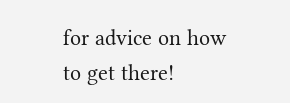for advice on how to get there!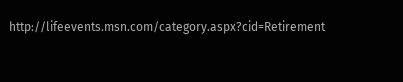http://lifeevents.msn.com/category.aspx?cid=Retirement